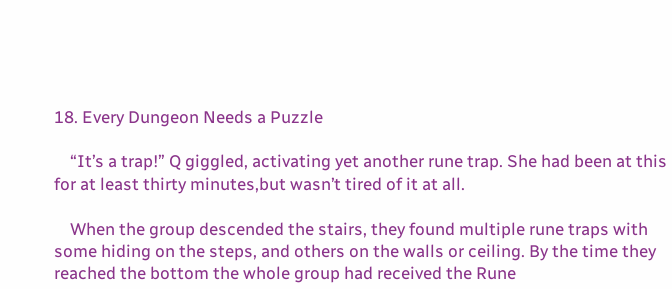18. Every Dungeon Needs a Puzzle

    “It’s a trap!” Q giggled, activating yet another rune trap. She had been at this for at least thirty minutes,but wasn’t tired of it at all.

    When the group descended the stairs, they found multiple rune traps with some hiding on the steps, and others on the walls or ceiling. By the time they reached the bottom the whole group had received the Rune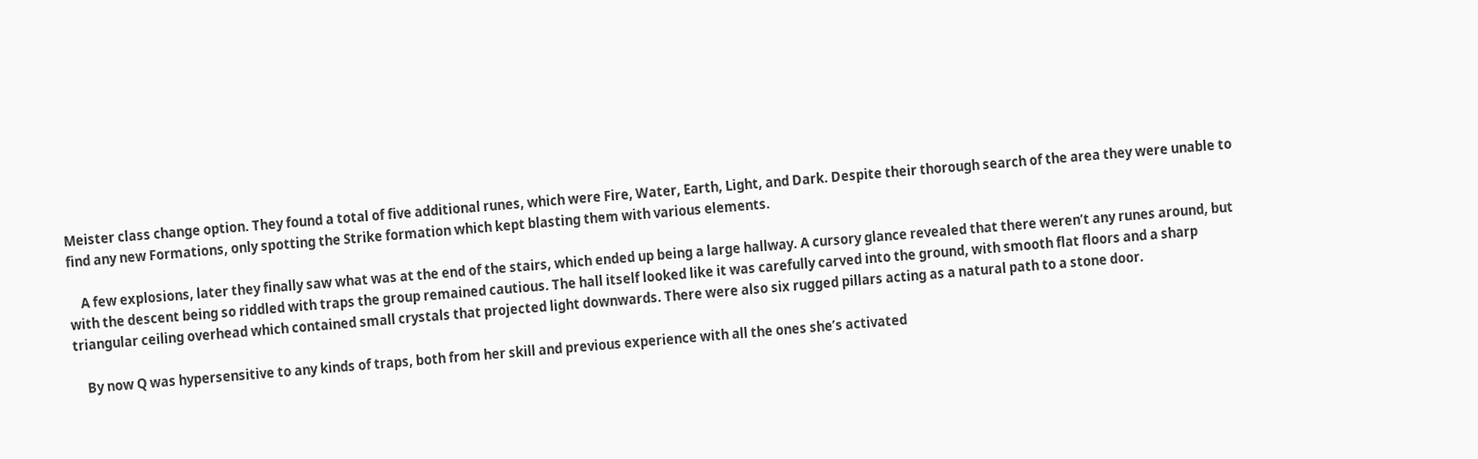Meister class change option. They found a total of five additional runes, which were Fire, Water, Earth, Light, and Dark. Despite their thorough search of the area they were unable to find any new Formations, only spotting the Strike formation which kept blasting them with various elements.

    A few explosions, later they finally saw what was at the end of the stairs, which ended up being a large hallway. A cursory glance revealed that there weren’t any runes around, but with the descent being so riddled with traps the group remained cautious. The hall itself looked like it was carefully carved into the ground, with smooth flat floors and a sharp triangular ceiling overhead which contained small crystals that projected light downwards. There were also six rugged pillars acting as a natural path to a stone door.

    By now Q was hypersensitive to any kinds of traps, both from her skill and previous experience with all the ones she’s activated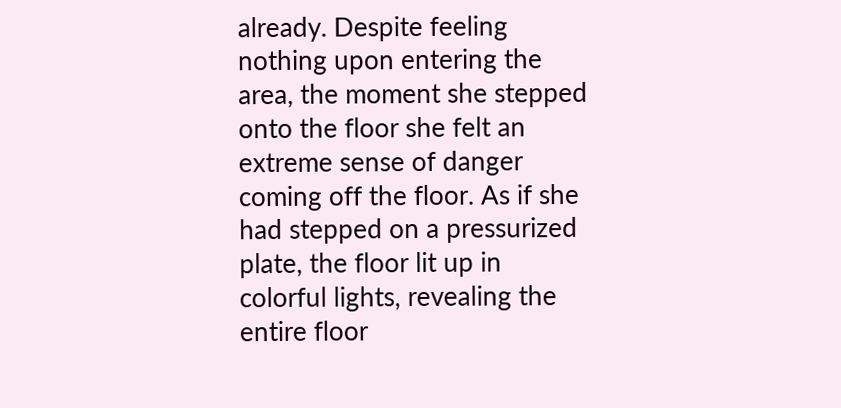already. Despite feeling nothing upon entering the area, the moment she stepped onto the floor she felt an extreme sense of danger coming off the floor. As if she had stepped on a pressurized plate, the floor lit up in colorful lights, revealing the entire floor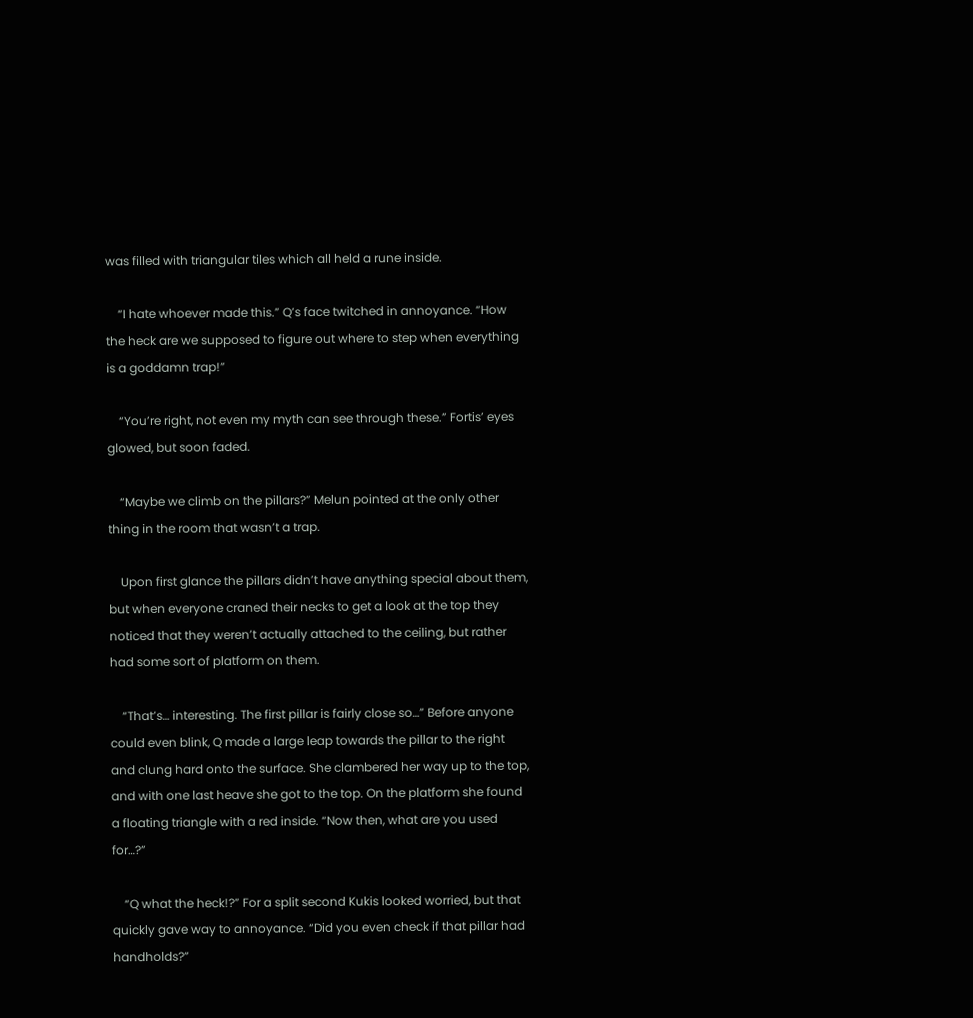was filled with triangular tiles which all held a rune inside.

    “I hate whoever made this.” Q’s face twitched in annoyance. “How the heck are we supposed to figure out where to step when everything is a goddamn trap!”

    “You’re right, not even my myth can see through these.” Fortis’ eyes glowed, but soon faded.

    “Maybe we climb on the pillars?” Melun pointed at the only other thing in the room that wasn’t a trap.

    Upon first glance the pillars didn’t have anything special about them, but when everyone craned their necks to get a look at the top they noticed that they weren’t actually attached to the ceiling, but rather had some sort of platform on them.

    “That’s… interesting. The first pillar is fairly close so…” Before anyone could even blink, Q made a large leap towards the pillar to the right and clung hard onto the surface. She clambered her way up to the top, and with one last heave she got to the top. On the platform she found a floating triangle with a red inside. “Now then, what are you used for…?”

    “Q what the heck!?” For a split second Kukis looked worried, but that quickly gave way to annoyance. “Did you even check if that pillar had handholds?”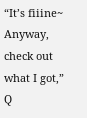“It’s fiiine~ Anyway, check out what I got,” Q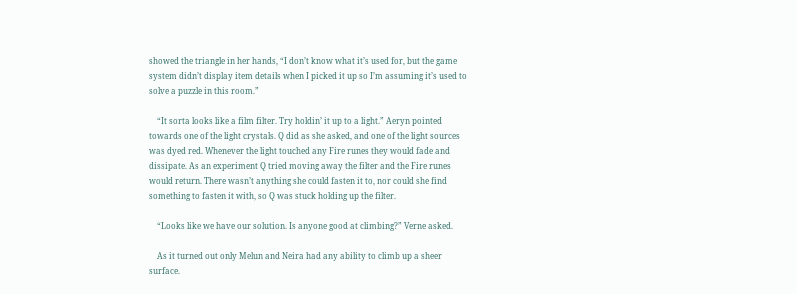showed the triangle in her hands, “I don’t know what it’s used for, but the game system didn’t display item details when I picked it up so I’m assuming it’s used to solve a puzzle in this room.”

    “It sorta looks like a film filter. Try holdin’ it up to a light.” Aeryn pointed towards one of the light crystals. Q did as she asked, and one of the light sources was dyed red. Whenever the light touched any Fire runes they would fade and dissipate. As an experiment Q tried moving away the filter and the Fire runes would return. There wasn’t anything she could fasten it to, nor could she find something to fasten it with, so Q was stuck holding up the filter.

    “Looks like we have our solution. Is anyone good at climbing?” Verne asked.

    As it turned out only Melun and Neira had any ability to climb up a sheer surface.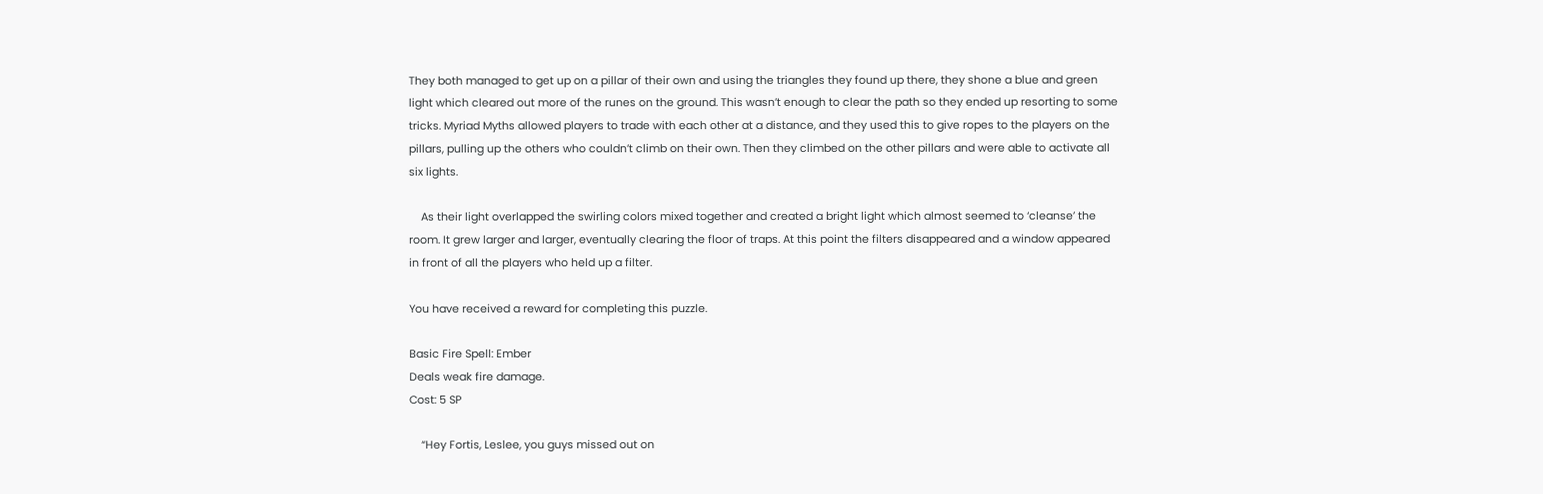They both managed to get up on a pillar of their own and using the triangles they found up there, they shone a blue and green light which cleared out more of the runes on the ground. This wasn’t enough to clear the path so they ended up resorting to some tricks. Myriad Myths allowed players to trade with each other at a distance, and they used this to give ropes to the players on the pillars, pulling up the others who couldn’t climb on their own. Then they climbed on the other pillars and were able to activate all six lights.

    As their light overlapped the swirling colors mixed together and created a bright light which almost seemed to ‘cleanse’ the room. It grew larger and larger, eventually clearing the floor of traps. At this point the filters disappeared and a window appeared in front of all the players who held up a filter.

You have received a reward for completing this puzzle.

Basic Fire Spell: Ember
Deals weak fire damage.
Cost: 5 SP

    “Hey Fortis, Leslee, you guys missed out on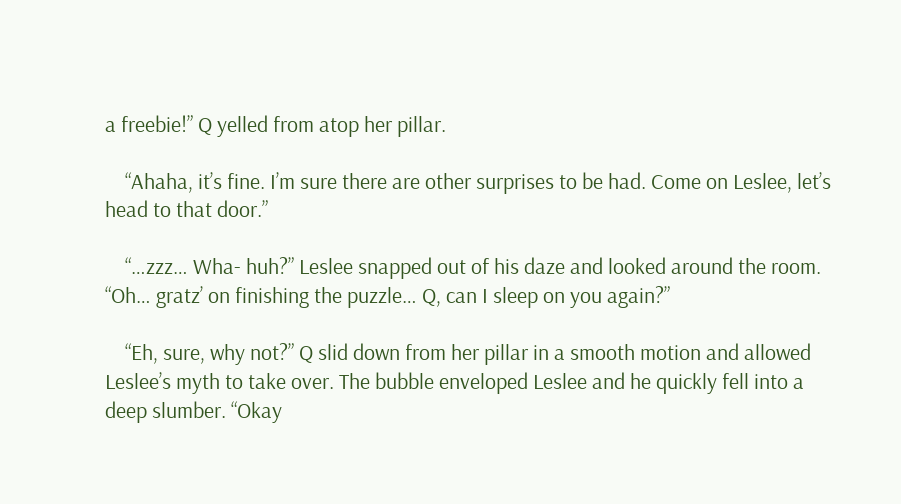a freebie!” Q yelled from atop her pillar.

    “Ahaha, it’s fine. I’m sure there are other surprises to be had. Come on Leslee, let’s head to that door.”

    “…zzz… Wha- huh?” Leslee snapped out of his daze and looked around the room. “Oh… gratz’ on finishing the puzzle… Q, can I sleep on you again?”

    “Eh, sure, why not?” Q slid down from her pillar in a smooth motion and allowed Leslee’s myth to take over. The bubble enveloped Leslee and he quickly fell into a deep slumber. “Okay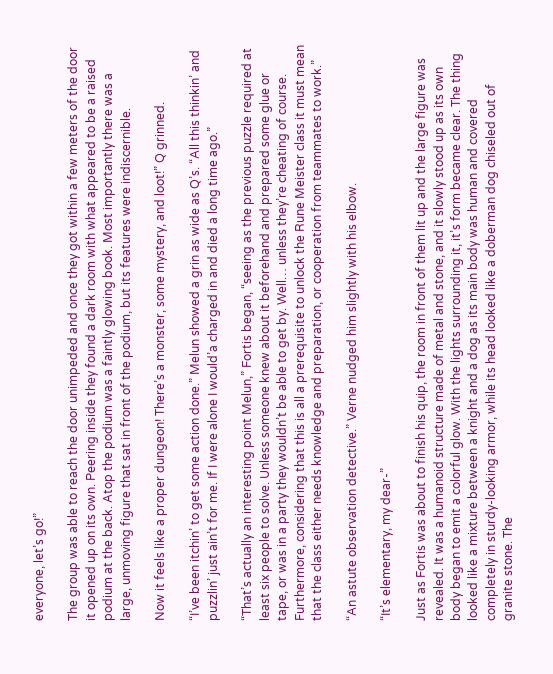everyone, let’s go!”

The group was able to reach the door unimpeded and once they got within a few meters of the door it opened up on its own. Peering inside they found a dark room with what appeared to be a raised podium at the back. Atop the podium was a faintly glowing book. Most importantly there was a large, unmoving figure that sat in front of the podium, but its features were indiscernible.

Now it feels like a proper dungeon! There’s a monster, some mystery, and loot!” Q grinned.

“I’ve been itchin’ to get some action done.” Melun showed a grin as wide as Q’s. “All this thinkin’ and puzzlin’ just ain’t for me. If I were alone I would’a charged in and died a long time ago.”

“That’s actually an interesting point Melun,” Fortis began, “seeing as the previous puzzle required at least six people to solve. Unless someone knew about it beforehand and prepared some glue or tape, or was in a party they wouldn’t be able to get by. Well… unless they’re cheating of course. Furthermore, considering that this is all a prerequisite to unlock the Rune Meister class it must mean that the class either needs knowledge and preparation, or cooperation from teammates to work.”

“An astute observation detective.” Verne nudged him slightly with his elbow.

“It’s elementary, my dear-”

Just as Fortis was about to finish his quip, the room in front of them lit up and the large figure was revealed. It was a humanoid structure made of metal and stone, and it slowly stood up as its own body began to emit a colorful glow. With the lights surrounding it, it’s form became clear. The thing looked like a mixture between a knight and a dog as its main body was human and covered completely in sturdy-looking armor, while its head looked like a doberman dog chiseled out of granite stone. The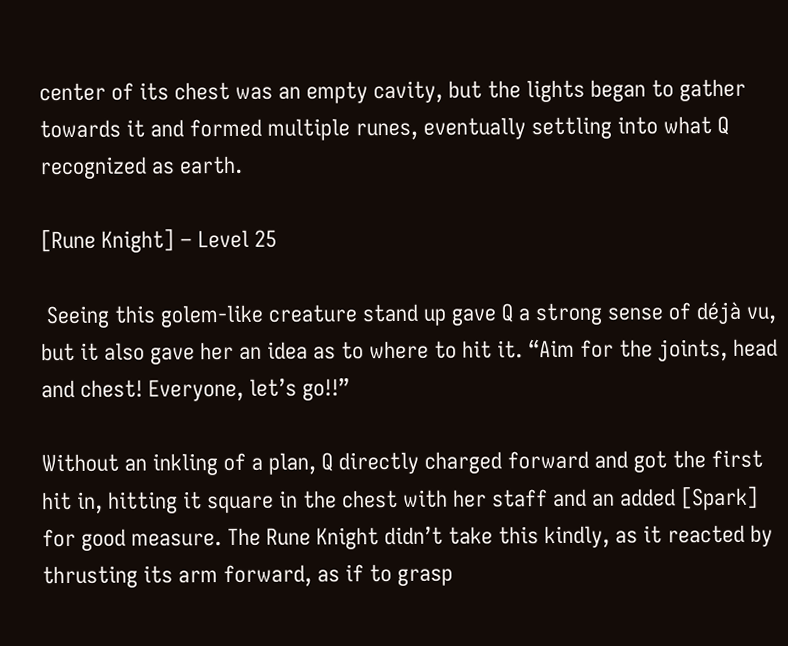center of its chest was an empty cavity, but the lights began to gather towards it and formed multiple runes, eventually settling into what Q recognized as earth.

[Rune Knight] – Level 25

 Seeing this golem-like creature stand up gave Q a strong sense of déjà vu, but it also gave her an idea as to where to hit it. “Aim for the joints, head and chest! Everyone, let’s go!!”

Without an inkling of a plan, Q directly charged forward and got the first hit in, hitting it square in the chest with her staff and an added [Spark] for good measure. The Rune Knight didn’t take this kindly, as it reacted by thrusting its arm forward, as if to grasp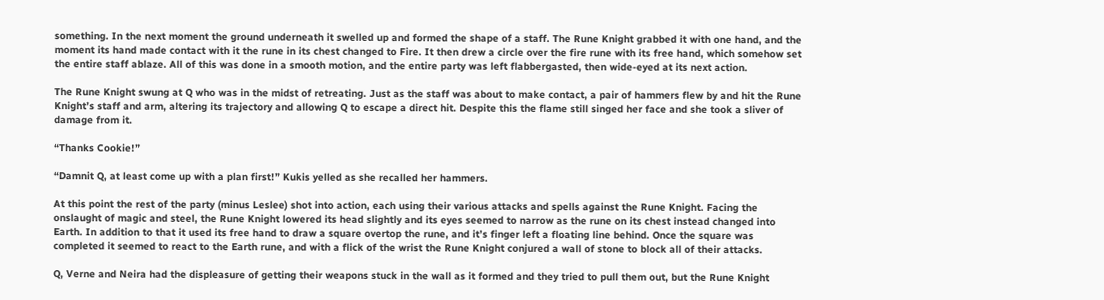something. In the next moment the ground underneath it swelled up and formed the shape of a staff. The Rune Knight grabbed it with one hand, and the moment its hand made contact with it the rune in its chest changed to Fire. It then drew a circle over the fire rune with its free hand, which somehow set the entire staff ablaze. All of this was done in a smooth motion, and the entire party was left flabbergasted, then wide-eyed at its next action.

The Rune Knight swung at Q who was in the midst of retreating. Just as the staff was about to make contact, a pair of hammers flew by and hit the Rune Knight’s staff and arm, altering its trajectory and allowing Q to escape a direct hit. Despite this the flame still singed her face and she took a sliver of damage from it.

“Thanks Cookie!”

“Damnit Q, at least come up with a plan first!” Kukis yelled as she recalled her hammers.

At this point the rest of the party (minus Leslee) shot into action, each using their various attacks and spells against the Rune Knight. Facing the onslaught of magic and steel, the Rune Knight lowered its head slightly and its eyes seemed to narrow as the rune on its chest instead changed into Earth. In addition to that it used its free hand to draw a square overtop the rune, and it’s finger left a floating line behind. Once the square was completed it seemed to react to the Earth rune, and with a flick of the wrist the Rune Knight conjured a wall of stone to block all of their attacks.

Q, Verne and Neira had the displeasure of getting their weapons stuck in the wall as it formed and they tried to pull them out, but the Rune Knight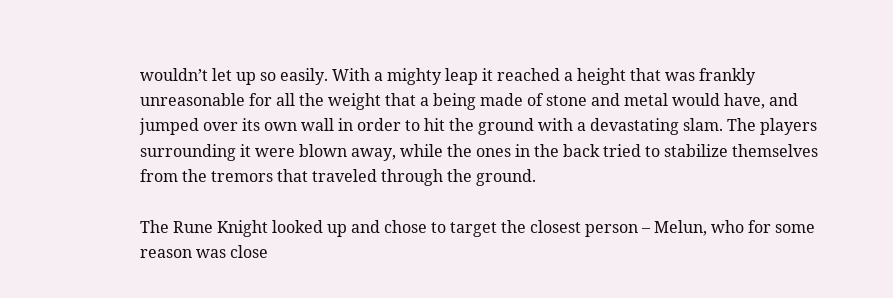wouldn’t let up so easily. With a mighty leap it reached a height that was frankly unreasonable for all the weight that a being made of stone and metal would have, and jumped over its own wall in order to hit the ground with a devastating slam. The players surrounding it were blown away, while the ones in the back tried to stabilize themselves from the tremors that traveled through the ground.

The Rune Knight looked up and chose to target the closest person – Melun, who for some reason was close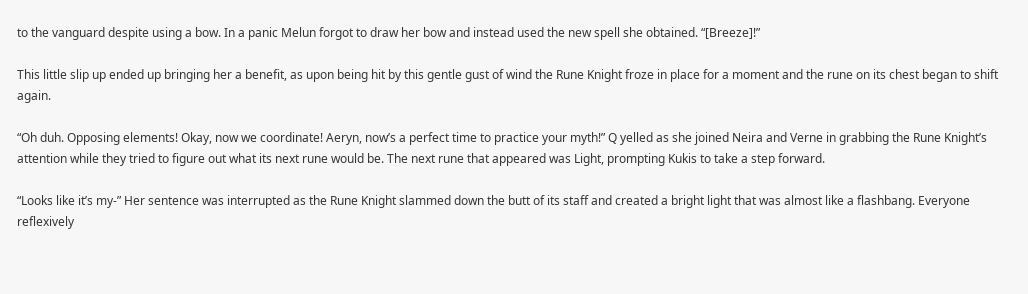to the vanguard despite using a bow. In a panic Melun forgot to draw her bow and instead used the new spell she obtained. “[Breeze]!”

This little slip up ended up bringing her a benefit, as upon being hit by this gentle gust of wind the Rune Knight froze in place for a moment and the rune on its chest began to shift again.

“Oh duh. Opposing elements! Okay, now we coordinate! Aeryn, now’s a perfect time to practice your myth!” Q yelled as she joined Neira and Verne in grabbing the Rune Knight’s attention while they tried to figure out what its next rune would be. The next rune that appeared was Light, prompting Kukis to take a step forward.

“Looks like it’s my-” Her sentence was interrupted as the Rune Knight slammed down the butt of its staff and created a bright light that was almost like a flashbang. Everyone reflexively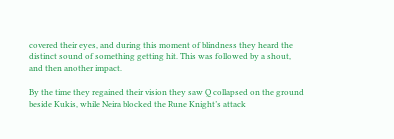covered their eyes, and during this moment of blindness they heard the distinct sound of something getting hit. This was followed by a shout, and then another impact.

By the time they regained their vision they saw Q collapsed on the ground beside Kukis, while Neira blocked the Rune Knight’s attack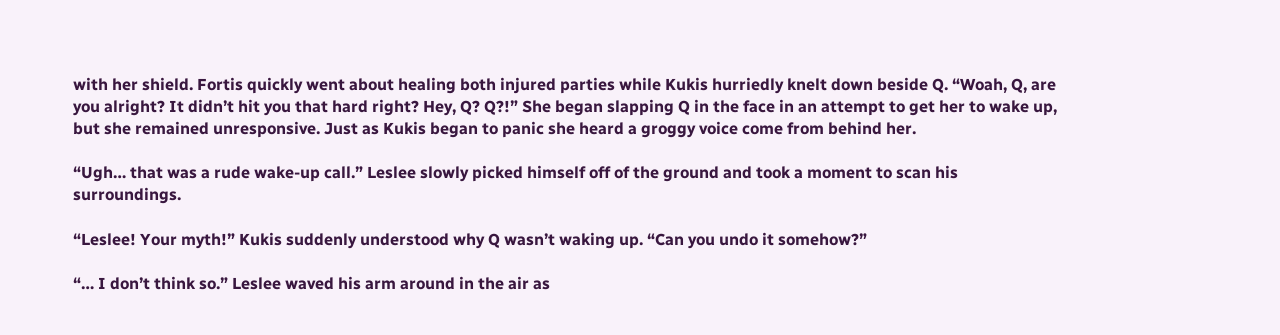with her shield. Fortis quickly went about healing both injured parties while Kukis hurriedly knelt down beside Q. “Woah, Q, are you alright? It didn’t hit you that hard right? Hey, Q? Q?!” She began slapping Q in the face in an attempt to get her to wake up, but she remained unresponsive. Just as Kukis began to panic she heard a groggy voice come from behind her.

“Ugh… that was a rude wake-up call.” Leslee slowly picked himself off of the ground and took a moment to scan his surroundings.

“Leslee! Your myth!” Kukis suddenly understood why Q wasn’t waking up. “Can you undo it somehow?”

“… I don’t think so.” Leslee waved his arm around in the air as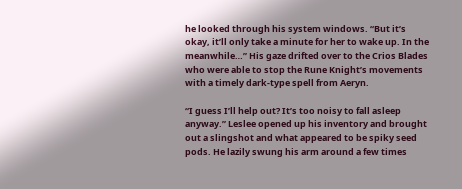he looked through his system windows. “But it’s okay, it’ll only take a minute for her to wake up. In the meanwhile…” His gaze drifted over to the Crios Blades who were able to stop the Rune Knight’s movements with a timely dark-type spell from Aeryn.

“I guess I’ll help out? It’s too noisy to fall asleep anyway.” Leslee opened up his inventory and brought out a slingshot and what appeared to be spiky seed pods. He lazily swung his arm around a few times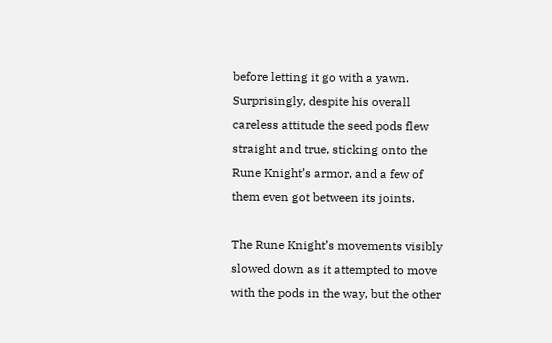before letting it go with a yawn. Surprisingly, despite his overall careless attitude the seed pods flew straight and true, sticking onto the Rune Knight’s armor, and a few of them even got between its joints.

The Rune Knight’s movements visibly slowed down as it attempted to move with the pods in the way, but the other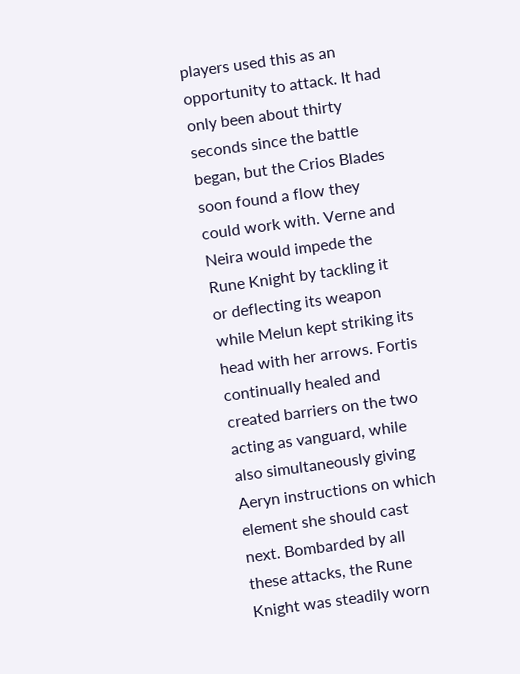players used this as an opportunity to attack. It had only been about thirty seconds since the battle began, but the Crios Blades soon found a flow they could work with. Verne and Neira would impede the Rune Knight by tackling it or deflecting its weapon while Melun kept striking its head with her arrows. Fortis continually healed and created barriers on the two acting as vanguard, while also simultaneously giving Aeryn instructions on which element she should cast next. Bombarded by all these attacks, the Rune Knight was steadily worn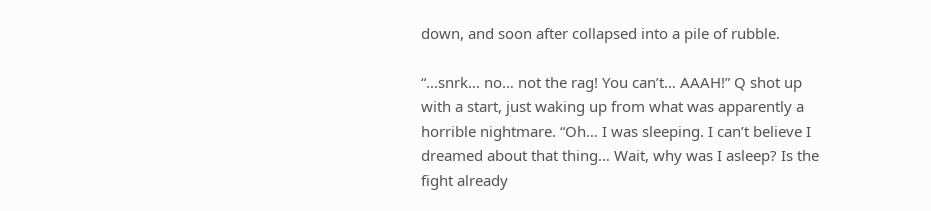down, and soon after collapsed into a pile of rubble.

“…snrk… no… not the rag! You can’t… AAAH!” Q shot up with a start, just waking up from what was apparently a horrible nightmare. “Oh… I was sleeping. I can’t believe I dreamed about that thing… Wait, why was I asleep? Is the fight already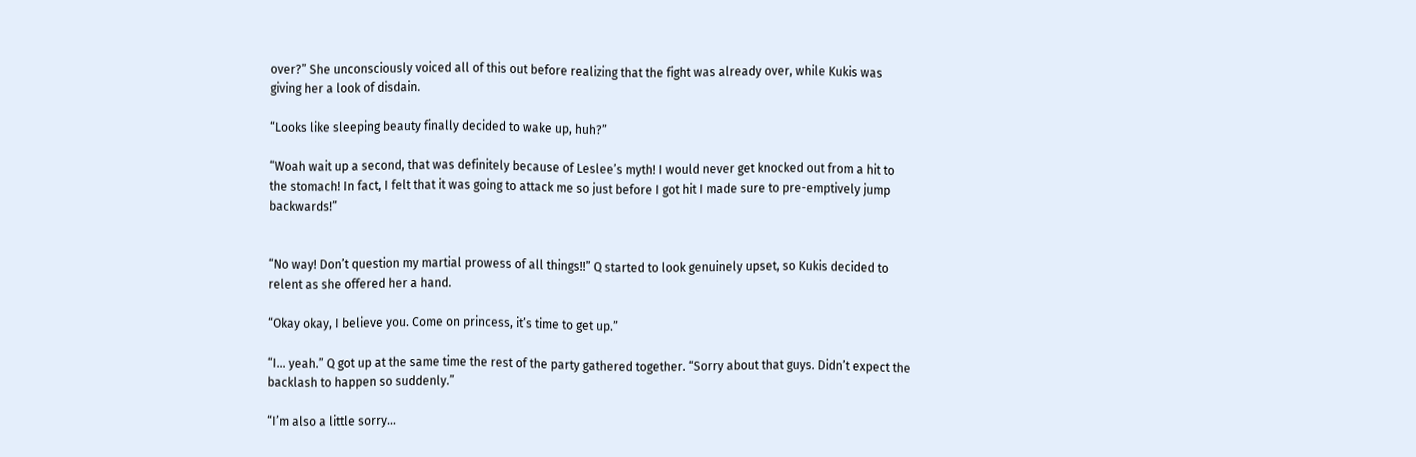over?” She unconsciously voiced all of this out before realizing that the fight was already over, while Kukis was giving her a look of disdain.

“Looks like sleeping beauty finally decided to wake up, huh?”

“Woah wait up a second, that was definitely because of Leslee’s myth! I would never get knocked out from a hit to the stomach! In fact, I felt that it was going to attack me so just before I got hit I made sure to pre-emptively jump backwards!”


“No way! Don’t question my martial prowess of all things!!” Q started to look genuinely upset, so Kukis decided to relent as she offered her a hand.

“Okay okay, I believe you. Come on princess, it’s time to get up.”

“I… yeah.” Q got up at the same time the rest of the party gathered together. “Sorry about that guys. Didn’t expect the backlash to happen so suddenly.”

“I’m also a little sorry…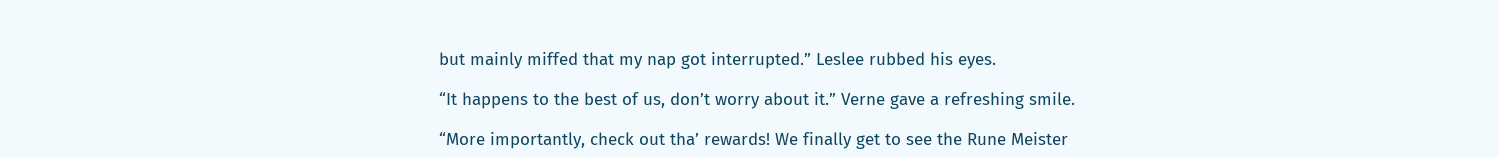but mainly miffed that my nap got interrupted.” Leslee rubbed his eyes.

“It happens to the best of us, don’t worry about it.” Verne gave a refreshing smile.

“More importantly, check out tha’ rewards! We finally get to see the Rune Meister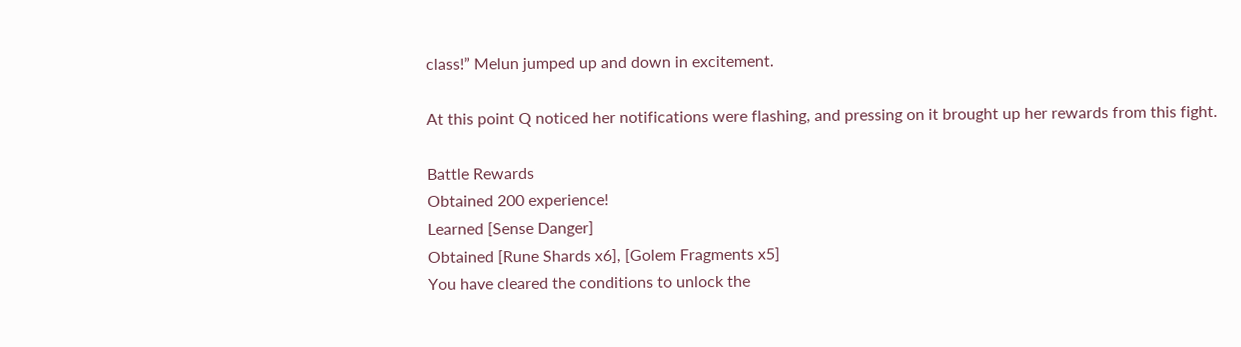class!” Melun jumped up and down in excitement.

At this point Q noticed her notifications were flashing, and pressing on it brought up her rewards from this fight.

Battle Rewards
Obtained 200 experience!
Learned [Sense Danger]
Obtained [Rune Shards x6], [Golem Fragments x5]
You have cleared the conditions to unlock the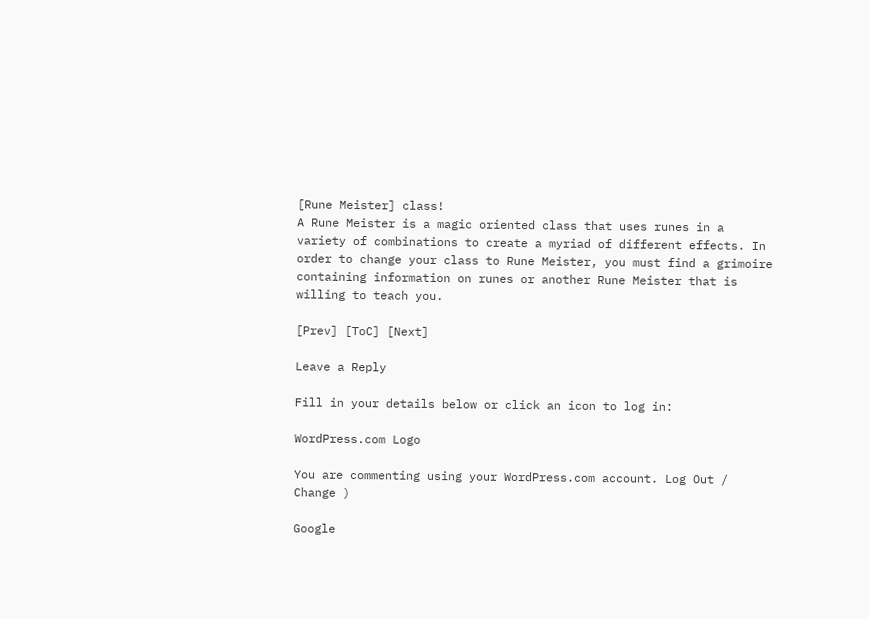[Rune Meister] class!
A Rune Meister is a magic oriented class that uses runes in a variety of combinations to create a myriad of different effects. In order to change your class to Rune Meister, you must find a grimoire containing information on runes or another Rune Meister that is willing to teach you.

[Prev] [ToC] [Next]

Leave a Reply

Fill in your details below or click an icon to log in:

WordPress.com Logo

You are commenting using your WordPress.com account. Log Out /  Change )

Google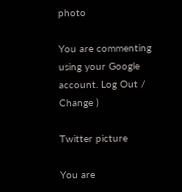photo

You are commenting using your Google account. Log Out /  Change )

Twitter picture

You are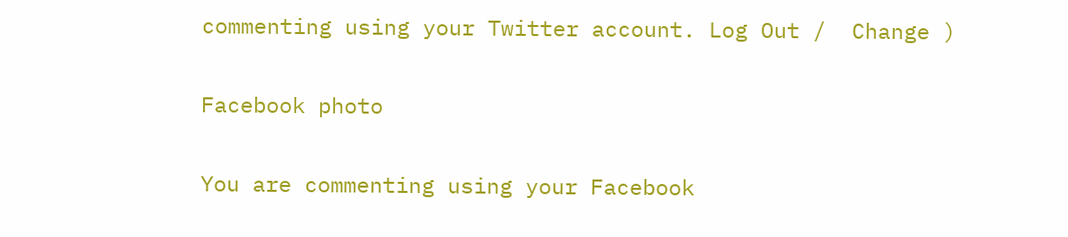commenting using your Twitter account. Log Out /  Change )

Facebook photo

You are commenting using your Facebook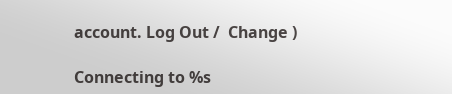account. Log Out /  Change )

Connecting to %s